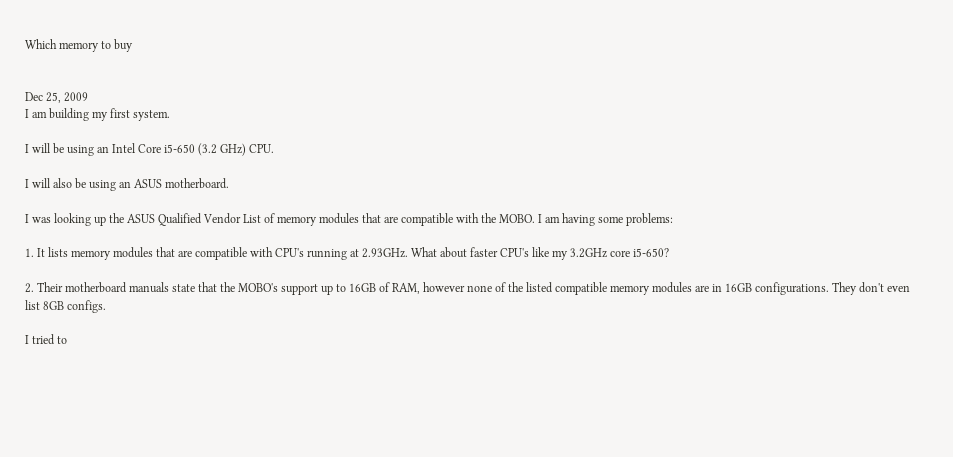Which memory to buy


Dec 25, 2009
I am building my first system.

I will be using an Intel Core i5-650 (3.2 GHz) CPU.

I will also be using an ASUS motherboard.

I was looking up the ASUS Qualified Vendor List of memory modules that are compatible with the MOBO. I am having some problems:

1. It lists memory modules that are compatible with CPU's running at 2.93GHz. What about faster CPU's like my 3.2GHz core i5-650?

2. Their motherboard manuals state that the MOBO's support up to 16GB of RAM, however none of the listed compatible memory modules are in 16GB configurations. They don't even list 8GB configs.

I tried to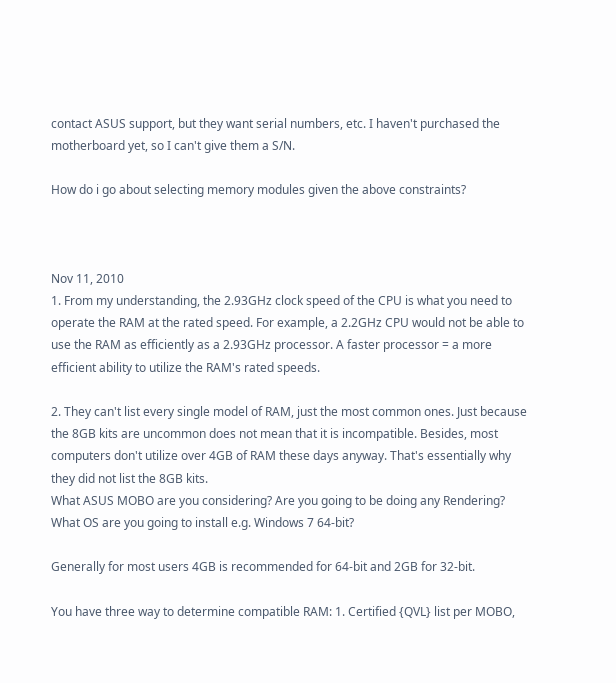contact ASUS support, but they want serial numbers, etc. I haven't purchased the motherboard yet, so I can't give them a S/N.

How do i go about selecting memory modules given the above constraints?



Nov 11, 2010
1. From my understanding, the 2.93GHz clock speed of the CPU is what you need to operate the RAM at the rated speed. For example, a 2.2GHz CPU would not be able to use the RAM as efficiently as a 2.93GHz processor. A faster processor = a more efficient ability to utilize the RAM's rated speeds.

2. They can't list every single model of RAM, just the most common ones. Just because the 8GB kits are uncommon does not mean that it is incompatible. Besides, most computers don't utilize over 4GB of RAM these days anyway. That's essentially why they did not list the 8GB kits.
What ASUS MOBO are you considering? Are you going to be doing any Rendering? What OS are you going to install e.g. Windows 7 64-bit?

Generally for most users 4GB is recommended for 64-bit and 2GB for 32-bit.

You have three way to determine compatible RAM: 1. Certified {QVL} list per MOBO,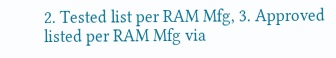2. Tested list per RAM Mfg, 3. Approved listed per RAM Mfg via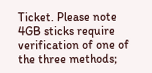Ticket. Please note 4GB sticks require verification of one of the three methods;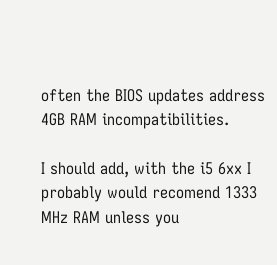often the BIOS updates address 4GB RAM incompatibilities.

I should add, with the i5 6xx I probably would recomend 1333 MHz RAM unless you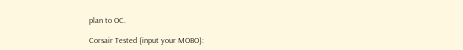plan to OC.

Corsair Tested {input your MOBO}: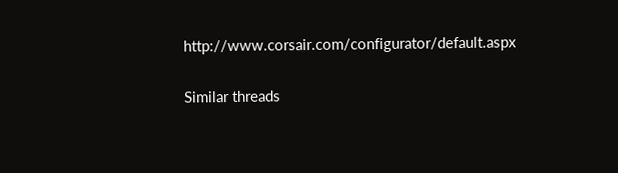http://www.corsair.com/configurator/default.aspx

Similar threads